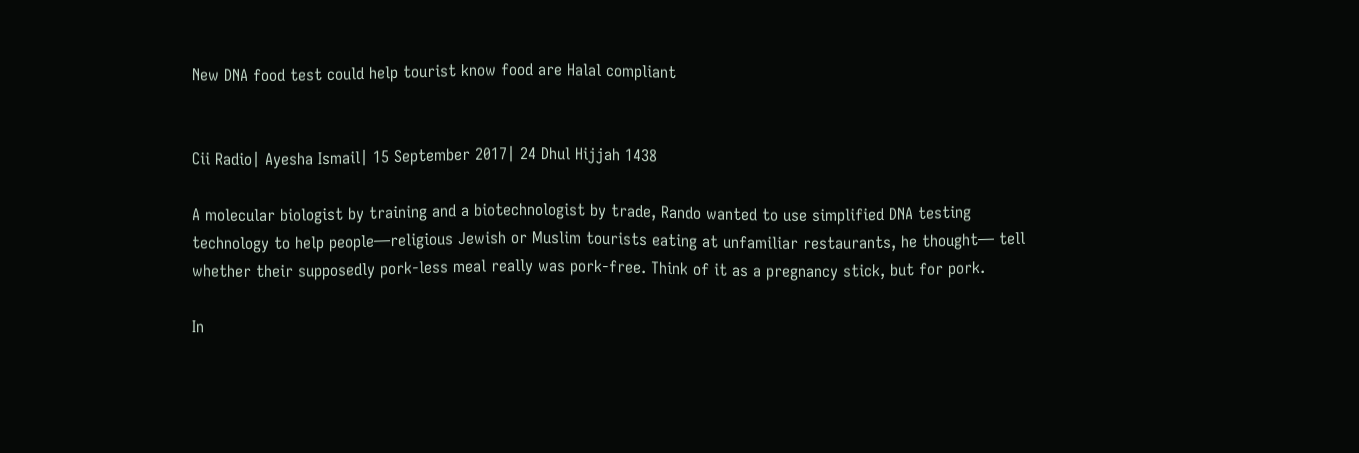New DNA food test could help tourist know food are Halal compliant


Cii Radio| Ayesha Ismail| 15 September 2017| 24 Dhul Hijjah 1438

A molecular biologist by training and a biotechnologist by trade, Rando wanted to use simplified DNA testing technology to help people—religious Jewish or Muslim tourists eating at unfamiliar restaurants, he thought— tell whether their supposedly pork-less meal really was pork-free. Think of it as a pregnancy stick, but for pork.

In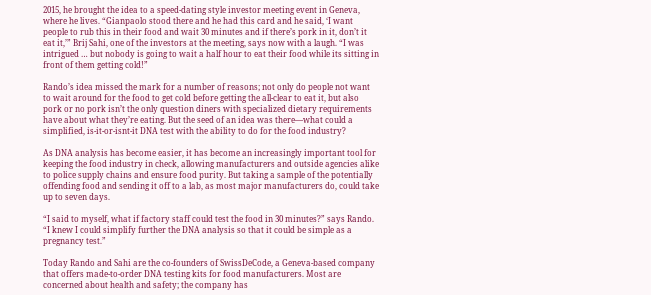2015, he brought the idea to a speed-dating style investor meeting event in Geneva, where he lives. “Gianpaolo stood there and he had this card and he said, ‘I want people to rub this in their food and wait 30 minutes and if there’s pork in it, don’t it eat it,’” Brij Sahi, one of the investors at the meeting, says now with a laugh. “I was intrigued … but nobody is going to wait a half hour to eat their food while its sitting in front of them getting cold!”

Rando’s idea missed the mark for a number of reasons; not only do people not want to wait around for the food to get cold before getting the all-clear to eat it, but also pork or no pork isn’t the only question diners with specialized dietary requirements have about what they’re eating. But the seed of an idea was there—what could a simplified, is-it-or-isnt-it DNA test with the ability to do for the food industry?

As DNA analysis has become easier, it has become an increasingly important tool for keeping the food industry in check, allowing manufacturers and outside agencies alike to police supply chains and ensure food purity. But taking a sample of the potentially offending food and sending it off to a lab, as most major manufacturers do, could take up to seven days.

“I said to myself, what if factory staff could test the food in 30 minutes?” says Rando. “I knew I could simplify further the DNA analysis so that it could be simple as a pregnancy test.”

Today Rando and Sahi are the co-founders of SwissDeCode, a Geneva-based company that offers made-to-order DNA testing kits for food manufacturers. Most are concerned about health and safety; the company has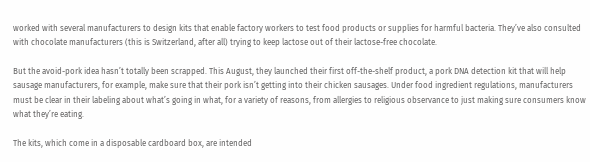worked with several manufacturers to design kits that enable factory workers to test food products or supplies for harmful bacteria. They’ve also consulted with chocolate manufacturers (this is Switzerland, after all) trying to keep lactose out of their lactose-free chocolate.

But the avoid-pork idea hasn’t totally been scrapped. This August, they launched their first off-the-shelf product, a pork DNA detection kit that will help sausage manufacturers, for example, make sure that their pork isn’t getting into their chicken sausages. Under food ingredient regulations, manufacturers must be clear in their labeling about what’s going in what, for a variety of reasons, from allergies to religious observance to just making sure consumers know what they’re eating.

The kits, which come in a disposable cardboard box, are intended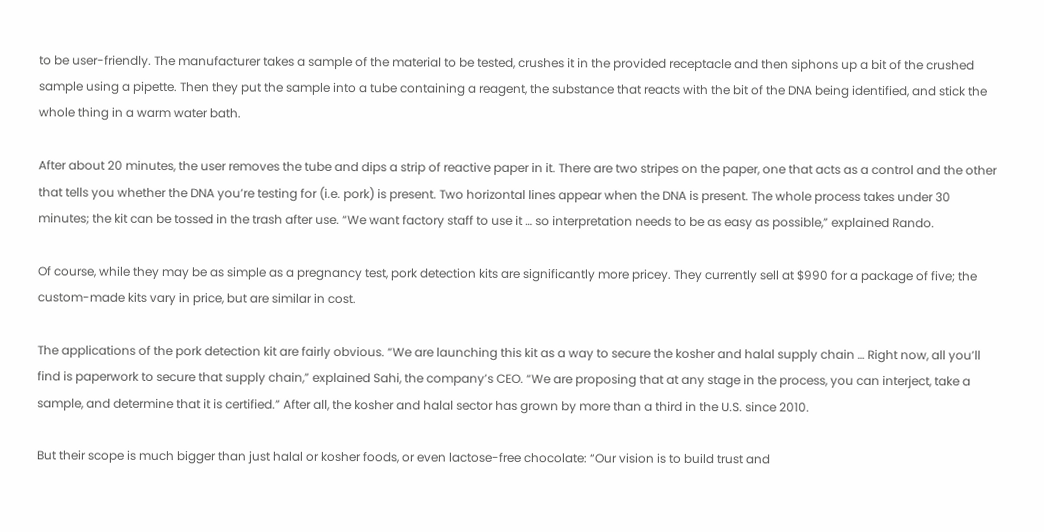to be user-friendly. The manufacturer takes a sample of the material to be tested, crushes it in the provided receptacle and then siphons up a bit of the crushed sample using a pipette. Then they put the sample into a tube containing a reagent, the substance that reacts with the bit of the DNA being identified, and stick the whole thing in a warm water bath.

After about 20 minutes, the user removes the tube and dips a strip of reactive paper in it. There are two stripes on the paper, one that acts as a control and the other that tells you whether the DNA you’re testing for (i.e. pork) is present. Two horizontal lines appear when the DNA is present. The whole process takes under 30 minutes; the kit can be tossed in the trash after use. “We want factory staff to use it … so interpretation needs to be as easy as possible,” explained Rando.

Of course, while they may be as simple as a pregnancy test, pork detection kits are significantly more pricey. They currently sell at $990 for a package of five; the custom-made kits vary in price, but are similar in cost.

The applications of the pork detection kit are fairly obvious. “We are launching this kit as a way to secure the kosher and halal supply chain … Right now, all you’ll find is paperwork to secure that supply chain,” explained Sahi, the company’s CEO. “We are proposing that at any stage in the process, you can interject, take a sample, and determine that it is certified.” After all, the kosher and halal sector has grown by more than a third in the U.S. since 2010.

But their scope is much bigger than just halal or kosher foods, or even lactose-free chocolate: “Our vision is to build trust and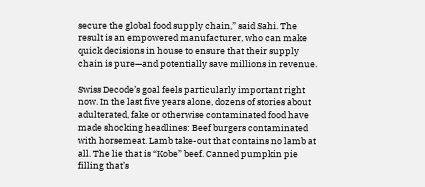secure the global food supply chain,” said Sahi. The result is an empowered manufacturer, who can make quick decisions in house to ensure that their supply chain is pure—and potentially save millions in revenue.

Swiss Decode’s goal feels particularly important right now. In the last five years alone, dozens of stories about adulterated, fake or otherwise contaminated food have made shocking headlines: Beef burgers contaminated with horsemeat. Lamb take-out that contains no lamb at all. The lie that is “Kobe” beef. Canned pumpkin pie filling that’s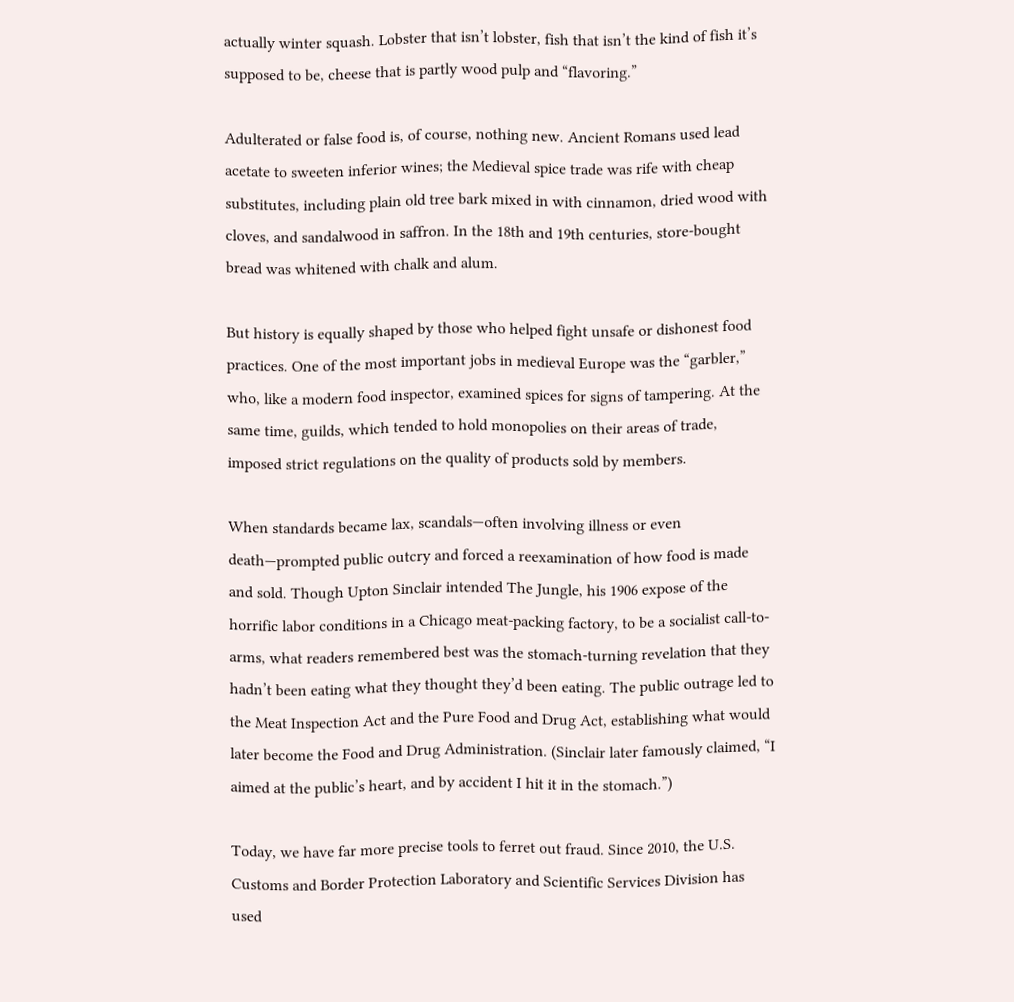actually winter squash. Lobster that isn’t lobster, fish that isn’t the kind of fish it’s supposed to be, cheese that is partly wood pulp and “flavoring.”

Adulterated or false food is, of course, nothing new. Ancient Romans used lead acetate to sweeten inferior wines; the Medieval spice trade was rife with cheap substitutes, including plain old tree bark mixed in with cinnamon, dried wood with cloves, and sandalwood in saffron. In the 18th and 19th centuries, store-bought bread was whitened with chalk and alum.

But history is equally shaped by those who helped fight unsafe or dishonest food practices. One of the most important jobs in medieval Europe was the “garbler,” who, like a modern food inspector, examined spices for signs of tampering. At the same time, guilds, which tended to hold monopolies on their areas of trade, imposed strict regulations on the quality of products sold by members.

When standards became lax, scandals—often involving illness or even death—prompted public outcry and forced a reexamination of how food is made and sold. Though Upton Sinclair intended The Jungle, his 1906 expose of the horrific labor conditions in a Chicago meat-packing factory, to be a socialist call-to-arms, what readers remembered best was the stomach-turning revelation that they hadn’t been eating what they thought they’d been eating. The public outrage led to the Meat Inspection Act and the Pure Food and Drug Act, establishing what would later become the Food and Drug Administration. (Sinclair later famously claimed, “I aimed at the public’s heart, and by accident I hit it in the stomach.”)

Today, we have far more precise tools to ferret out fraud. Since 2010, the U.S. Customs and Border Protection Laboratory and Scientific Services Division has used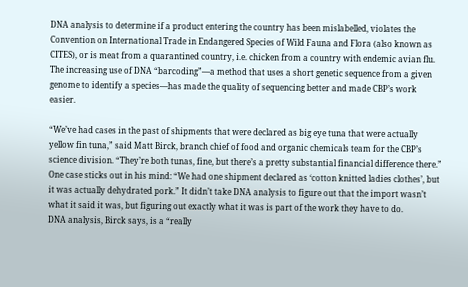DNA analysis to determine if a product entering the country has been mislabelled, violates the Convention on International Trade in Endangered Species of Wild Fauna and Flora (also known as CITES), or is meat from a quarantined country, i.e. chicken from a country with endemic avian flu. The increasing use of DNA “barcoding”—a method that uses a short genetic sequence from a given genome to identify a species—has made the quality of sequencing better and made CBP’s work easier.

“We’ve had cases in the past of shipments that were declared as big eye tuna that were actually yellow fin tuna,” said Matt Birck, branch chief of food and organic chemicals team for the CBP’s science division. “They’re both tunas, fine, but there’s a pretty substantial financial difference there.” One case sticks out in his mind: “We had one shipment declared as ‘cotton knitted ladies clothes’, but it was actually dehydrated pork.” It didn’t take DNA analysis to figure out that the import wasn’t what it said it was, but figuring out exactly what it was is part of the work they have to do.
DNA analysis, Birck says, is a “really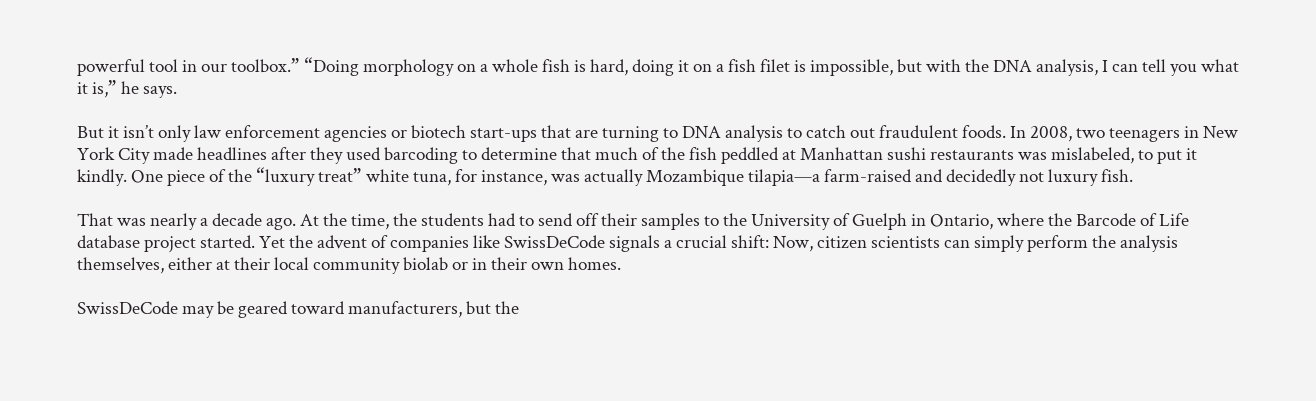powerful tool in our toolbox.” “Doing morphology on a whole fish is hard, doing it on a fish filet is impossible, but with the DNA analysis, I can tell you what it is,” he says.

But it isn’t only law enforcement agencies or biotech start-ups that are turning to DNA analysis to catch out fraudulent foods. In 2008, two teenagers in New York City made headlines after they used barcoding to determine that much of the fish peddled at Manhattan sushi restaurants was mislabeled, to put it kindly. One piece of the “luxury treat” white tuna, for instance, was actually Mozambique tilapia—a farm-raised and decidedly not luxury fish.

That was nearly a decade ago. At the time, the students had to send off their samples to the University of Guelph in Ontario, where the Barcode of Life database project started. Yet the advent of companies like SwissDeCode signals a crucial shift: Now, citizen scientists can simply perform the analysis themselves, either at their local community biolab or in their own homes.

SwissDeCode may be geared toward manufacturers, but the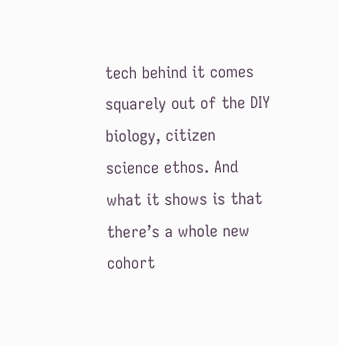tech behind it comes squarely out of the DIY biology, citizen science ethos. And what it shows is that there’s a whole new cohort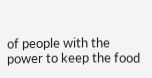of people with the power to keep the food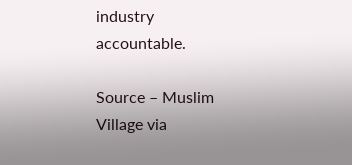industry accountable.

Source – Muslim Village via